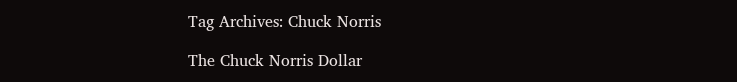Tag Archives: Chuck Norris

The Chuck Norris Dollar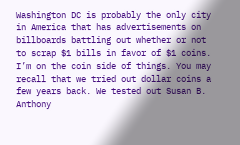Washington DC is probably the only city in America that has advertisements on billboards battling out whether or not to scrap $1 bills in favor of $1 coins. I’m on the coin side of things. You may recall that we tried out dollar coins a few years back. We tested out Susan B. Anthony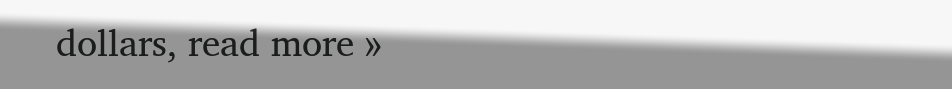dollars, read more »